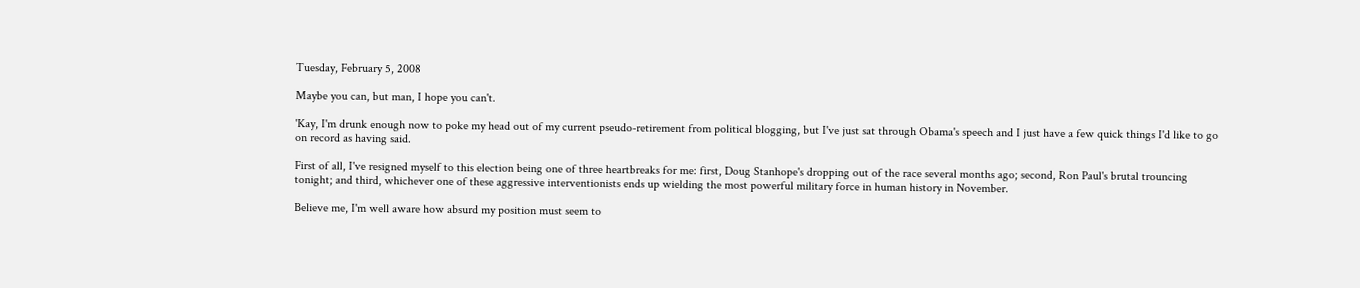Tuesday, February 5, 2008

Maybe you can, but man, I hope you can't.

'Kay, I'm drunk enough now to poke my head out of my current pseudo-retirement from political blogging, but I've just sat through Obama's speech and I just have a few quick things I'd like to go on record as having said.

First of all, I've resigned myself to this election being one of three heartbreaks for me: first, Doug Stanhope's dropping out of the race several months ago; second, Ron Paul's brutal trouncing tonight; and third, whichever one of these aggressive interventionists ends up wielding the most powerful military force in human history in November.

Believe me, I'm well aware how absurd my position must seem to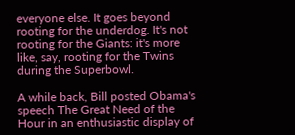everyone else. It goes beyond rooting for the underdog. It's not rooting for the Giants: it's more like, say, rooting for the Twins during the Superbowl.

A while back, Bill posted Obama's speech The Great Need of the Hour in an enthusiastic display of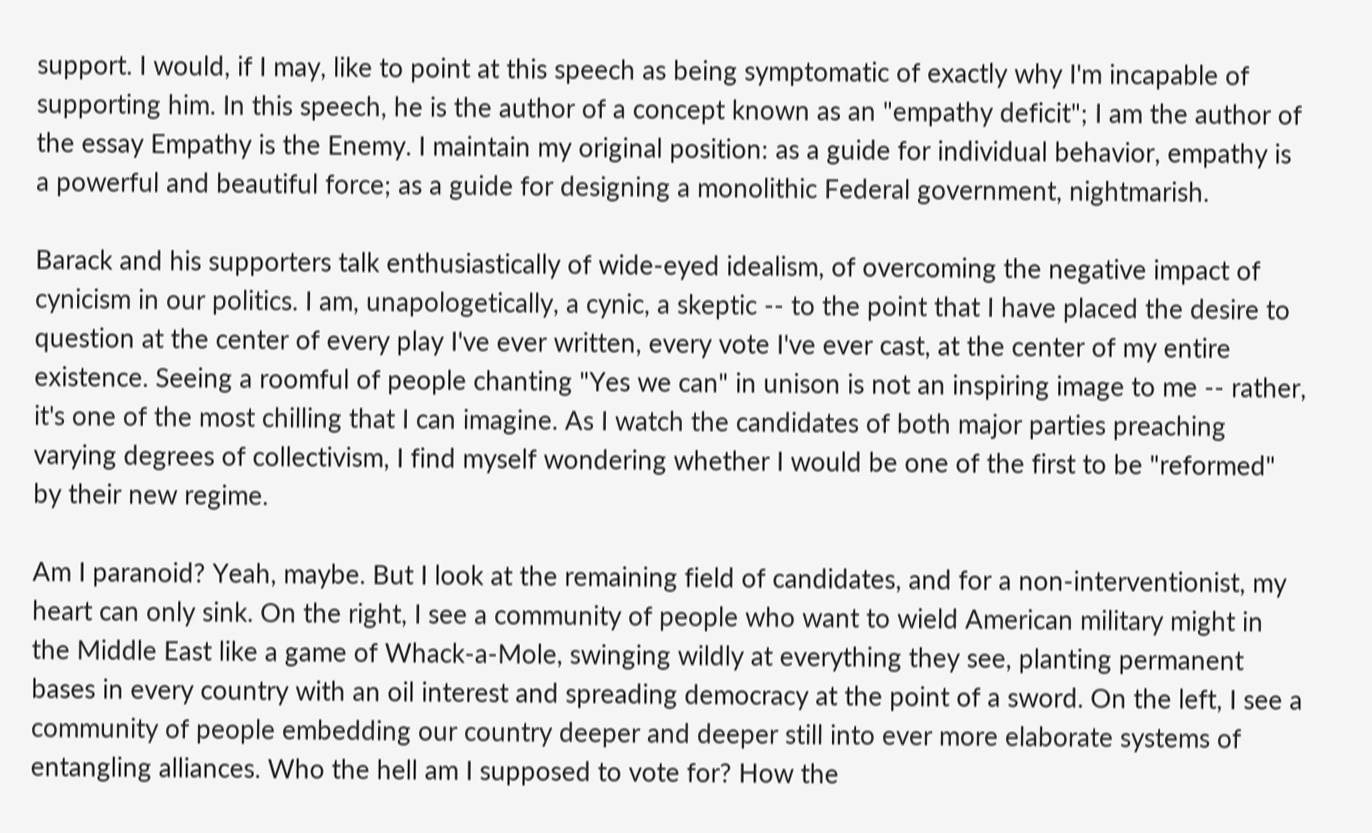support. I would, if I may, like to point at this speech as being symptomatic of exactly why I'm incapable of supporting him. In this speech, he is the author of a concept known as an "empathy deficit"; I am the author of the essay Empathy is the Enemy. I maintain my original position: as a guide for individual behavior, empathy is a powerful and beautiful force; as a guide for designing a monolithic Federal government, nightmarish.

Barack and his supporters talk enthusiastically of wide-eyed idealism, of overcoming the negative impact of cynicism in our politics. I am, unapologetically, a cynic, a skeptic -- to the point that I have placed the desire to question at the center of every play I've ever written, every vote I've ever cast, at the center of my entire existence. Seeing a roomful of people chanting "Yes we can" in unison is not an inspiring image to me -- rather, it's one of the most chilling that I can imagine. As I watch the candidates of both major parties preaching varying degrees of collectivism, I find myself wondering whether I would be one of the first to be "reformed" by their new regime.

Am I paranoid? Yeah, maybe. But I look at the remaining field of candidates, and for a non-interventionist, my heart can only sink. On the right, I see a community of people who want to wield American military might in the Middle East like a game of Whack-a-Mole, swinging wildly at everything they see, planting permanent bases in every country with an oil interest and spreading democracy at the point of a sword. On the left, I see a community of people embedding our country deeper and deeper still into ever more elaborate systems of entangling alliances. Who the hell am I supposed to vote for? How the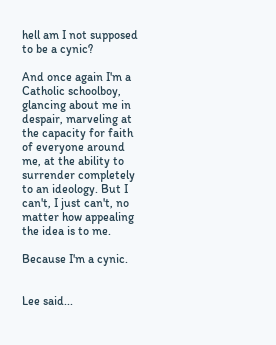hell am I not supposed to be a cynic?

And once again I'm a Catholic schoolboy, glancing about me in despair, marveling at the capacity for faith of everyone around me, at the ability to surrender completely to an ideology. But I can't, I just can't, no matter how appealing the idea is to me.

Because I'm a cynic.


Lee said...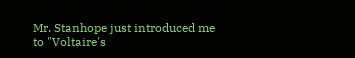Mr. Stanhope just introduced me to "Voltaire's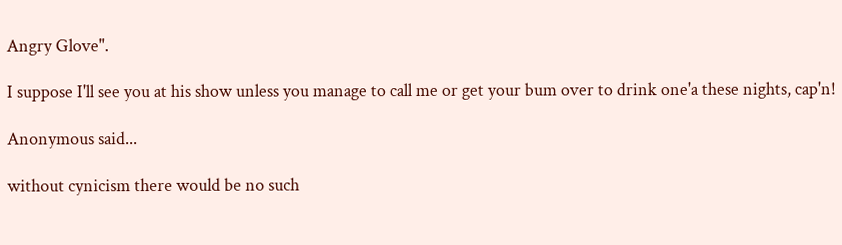Angry Glove".

I suppose I'll see you at his show unless you manage to call me or get your bum over to drink one'a these nights, cap'n!

Anonymous said...

without cynicism there would be no such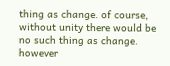thing as change. of course, without unity there would be no such thing as change. however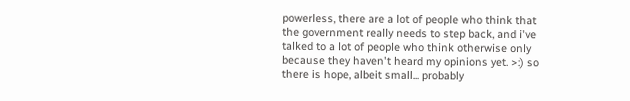powerless, there are a lot of people who think that the government really needs to step back, and i've talked to a lot of people who think otherwise only because they haven't heard my opinions yet. >:) so there is hope, albeit small... probably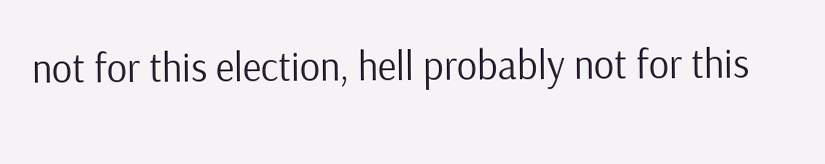not for this election, hell probably not for this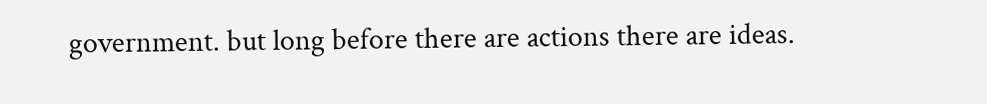government. but long before there are actions there are ideas.